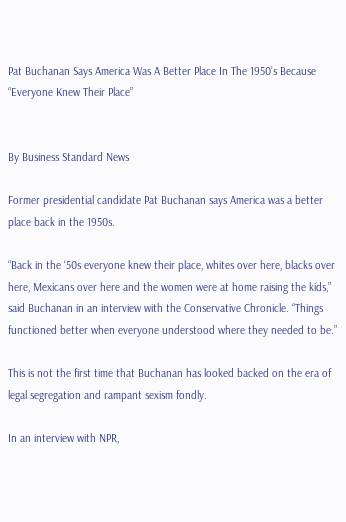Pat Buchanan Says America Was A Better Place In The 1950’s Because “Everyone Knew Their Place”


By Business Standard News

Former presidential candidate Pat Buchanan says America was a better place back in the 1950s.

“Back in the ‘50s everyone knew their place, whites over here, blacks over here, Mexicans over here and the women were at home raising the kids,” said Buchanan in an interview with the Conservative Chronicle. “Things functioned better when everyone understood where they needed to be.”

This is not the first time that Buchanan has looked backed on the era of legal segregation and rampant sexism fondly.

In an interview with NPR,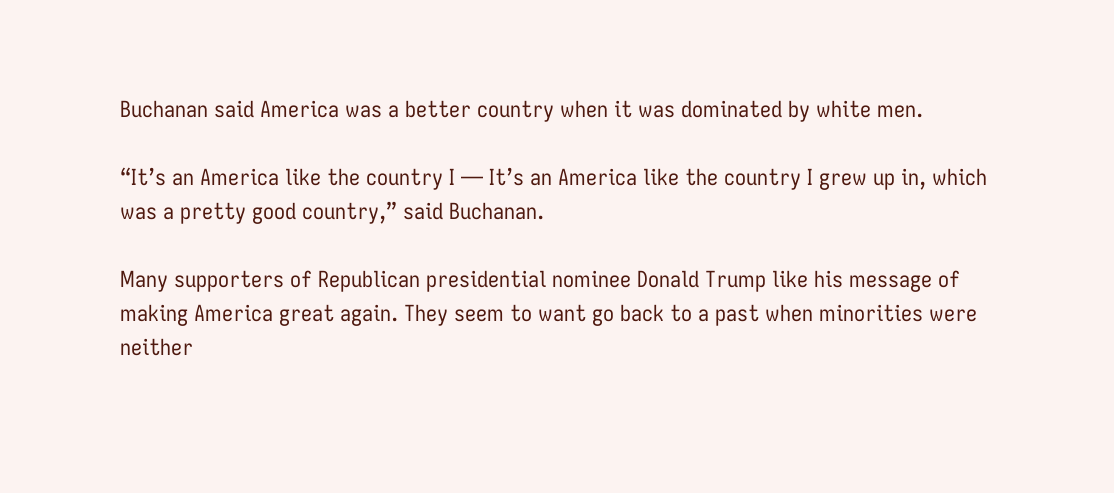Buchanan said America was a better country when it was dominated by white men.

“It’s an America like the country I — It’s an America like the country I grew up in, which was a pretty good country,” said Buchanan.

Many supporters of Republican presidential nominee Donald Trump like his message of making America great again. They seem to want go back to a past when minorities were neither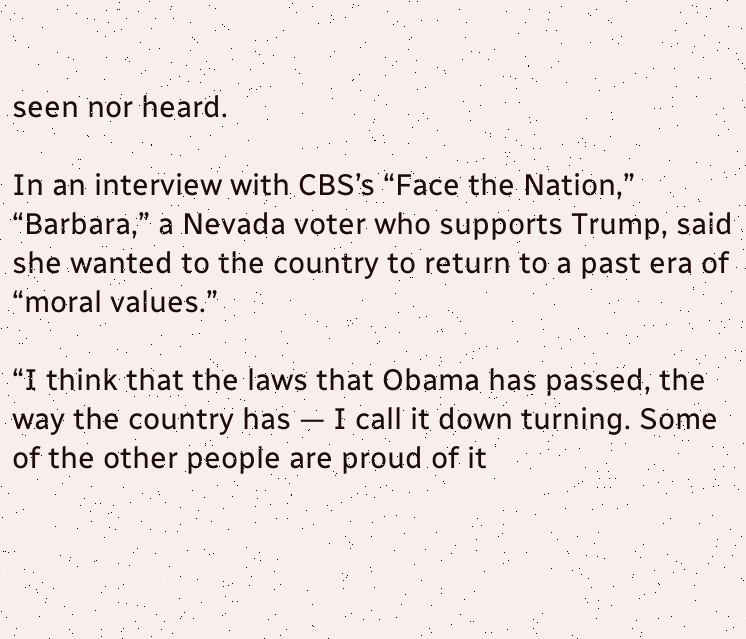seen nor heard.

In an interview with CBS’s “Face the Nation,” “Barbara,” a Nevada voter who supports Trump, said she wanted to the country to return to a past era of “moral values.”

“I think that the laws that Obama has passed, the way the country has — I call it down turning. Some of the other people are proud of it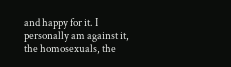and happy for it. I personally am against it, the homosexuals, the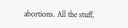abortions. All the stuff,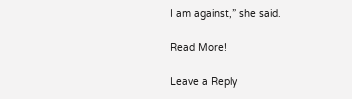I am against,” she said.

Read More!

Leave a Reply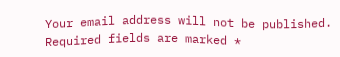Your email address will not be published. Required fields are marked *